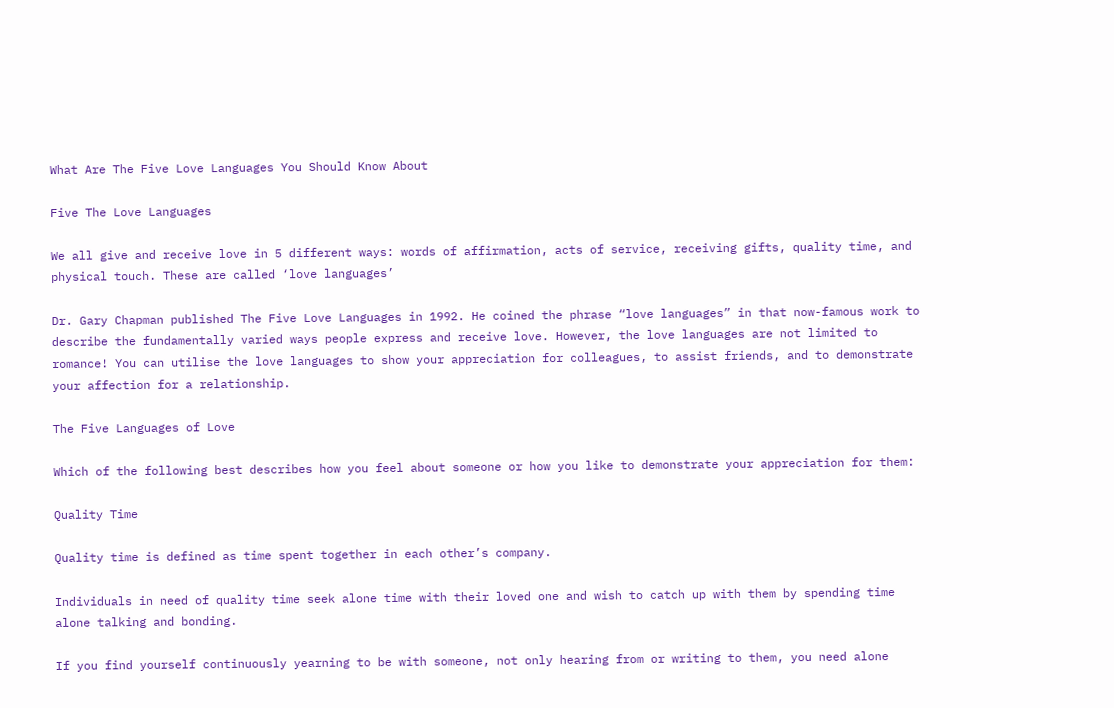What Are The Five Love Languages You Should Know About

Five The Love Languages

We all give and receive love in 5 different ways: words of affirmation, acts of service, receiving gifts, quality time, and physical touch. These are called ‘love languages’

Dr. Gary Chapman published The Five Love Languages in 1992. He coined the phrase “love languages” in that now-famous work to describe the fundamentally varied ways people express and receive love. However, the love languages are not limited to romance! You can utilise the love languages to show your appreciation for colleagues, to assist friends, and to demonstrate your affection for a relationship.

The Five Languages of Love

Which of the following best describes how you feel about someone or how you like to demonstrate your appreciation for them:

Quality Time

Quality time is defined as time spent together in each other’s company.

Individuals in need of quality time seek alone time with their loved one and wish to catch up with them by spending time alone talking and bonding.

If you find yourself continuously yearning to be with someone, not only hearing from or writing to them, you need alone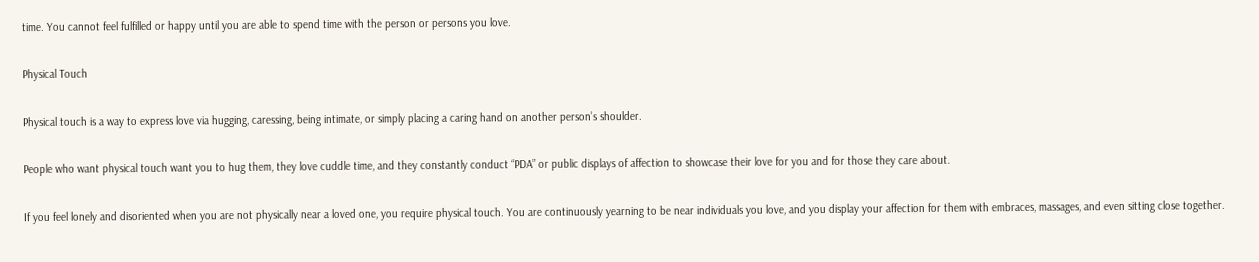time. You cannot feel fulfilled or happy until you are able to spend time with the person or persons you love.

Physical Touch

Physical touch is a way to express love via hugging, caressing, being intimate, or simply placing a caring hand on another person’s shoulder.

People who want physical touch want you to hug them, they love cuddle time, and they constantly conduct “PDA” or public displays of affection to showcase their love for you and for those they care about.

If you feel lonely and disoriented when you are not physically near a loved one, you require physical touch. You are continuously yearning to be near individuals you love, and you display your affection for them with embraces, massages, and even sitting close together.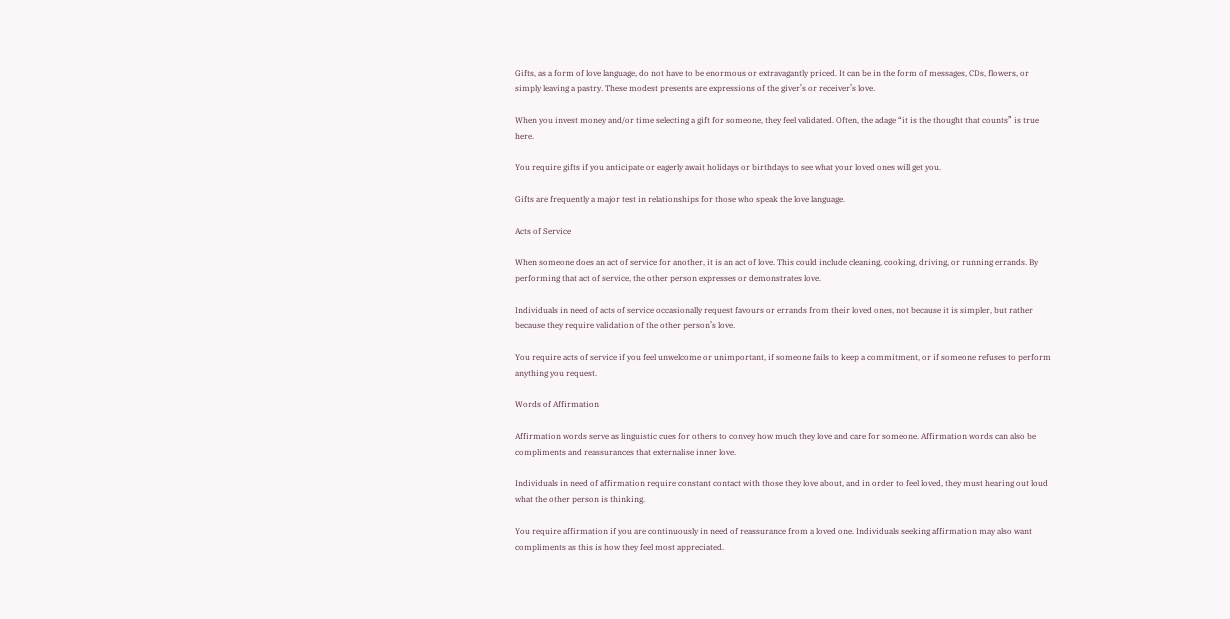Gifts, as a form of love language, do not have to be enormous or extravagantly priced. It can be in the form of messages, CDs, flowers, or simply leaving a pastry. These modest presents are expressions of the giver’s or receiver’s love.

When you invest money and/or time selecting a gift for someone, they feel validated. Often, the adage “it is the thought that counts” is true here.

You require gifts if you anticipate or eagerly await holidays or birthdays to see what your loved ones will get you.

Gifts are frequently a major test in relationships for those who speak the love language.

Acts of Service

When someone does an act of service for another, it is an act of love. This could include cleaning, cooking, driving, or running errands. By performing that act of service, the other person expresses or demonstrates love.

Individuals in need of acts of service occasionally request favours or errands from their loved ones, not because it is simpler, but rather because they require validation of the other person’s love.

You require acts of service if you feel unwelcome or unimportant, if someone fails to keep a commitment, or if someone refuses to perform anything you request.

Words of Affirmation

Affirmation words serve as linguistic cues for others to convey how much they love and care for someone. Affirmation words can also be compliments and reassurances that externalise inner love.

Individuals in need of affirmation require constant contact with those they love about, and in order to feel loved, they must hearing out loud what the other person is thinking.

You require affirmation if you are continuously in need of reassurance from a loved one. Individuals seeking affirmation may also want compliments as this is how they feel most appreciated.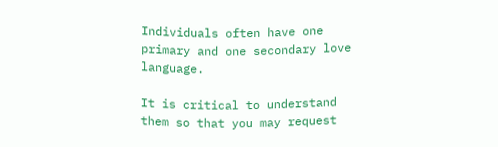Individuals often have one primary and one secondary love language.

It is critical to understand them so that you may request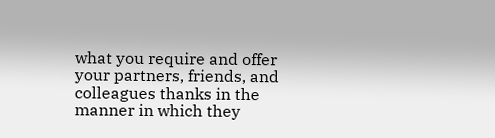what you require and offer your partners, friends, and colleagues thanks in the manner in which they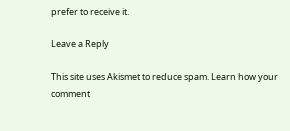prefer to receive it.

Leave a Reply

This site uses Akismet to reduce spam. Learn how your comment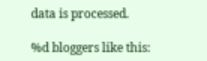data is processed.

%d bloggers like this: